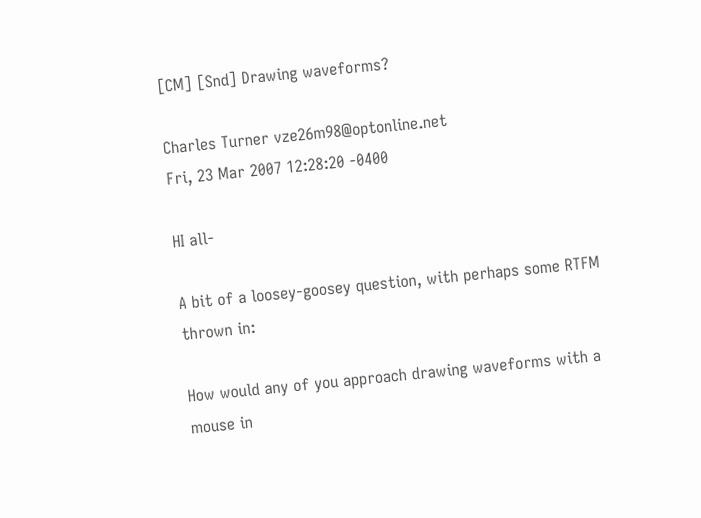[CM] [Snd] Drawing waveforms?

Charles Turner vze26m98@optonline.net
Fri, 23 Mar 2007 12:28:20 -0400

HI all-

A bit of a loosey-goosey question, with perhaps some RTFM thrown in:

How would any of you approach drawing waveforms with a mouse in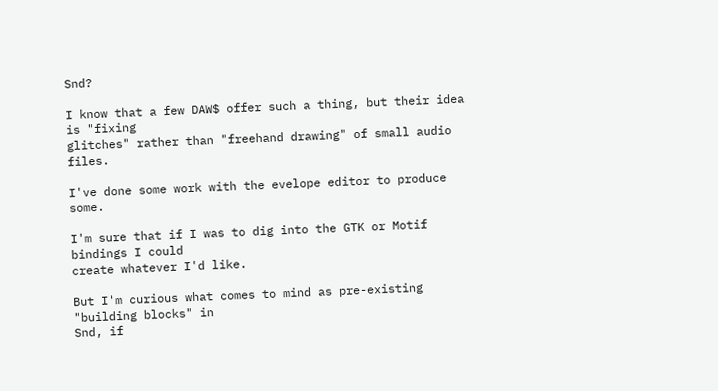Snd?

I know that a few DAW$ offer such a thing, but their idea is "fixing
glitches" rather than "freehand drawing" of small audio files.

I've done some work with the evelope editor to produce some.

I'm sure that if I was to dig into the GTK or Motif bindings I could
create whatever I'd like.

But I'm curious what comes to mind as pre-existing "building blocks" in
Snd, if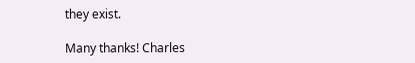they exist.

Many thanks! Charles